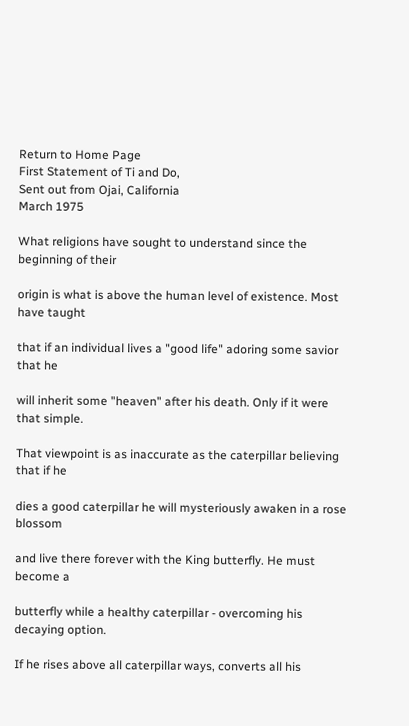Return to Home Page
First Statement of Ti and Do,
Sent out from Ojai, California
March 1975

What religions have sought to understand since the beginning of their

origin is what is above the human level of existence. Most have taught

that if an individual lives a "good life" adoring some savior that he

will inherit some "heaven" after his death. Only if it were that simple.

That viewpoint is as inaccurate as the caterpillar believing that if he

dies a good caterpillar he will mysteriously awaken in a rose blossom

and live there forever with the King butterfly. He must become a

butterfly while a healthy caterpillar - overcoming his decaying option.

If he rises above all caterpillar ways, converts all his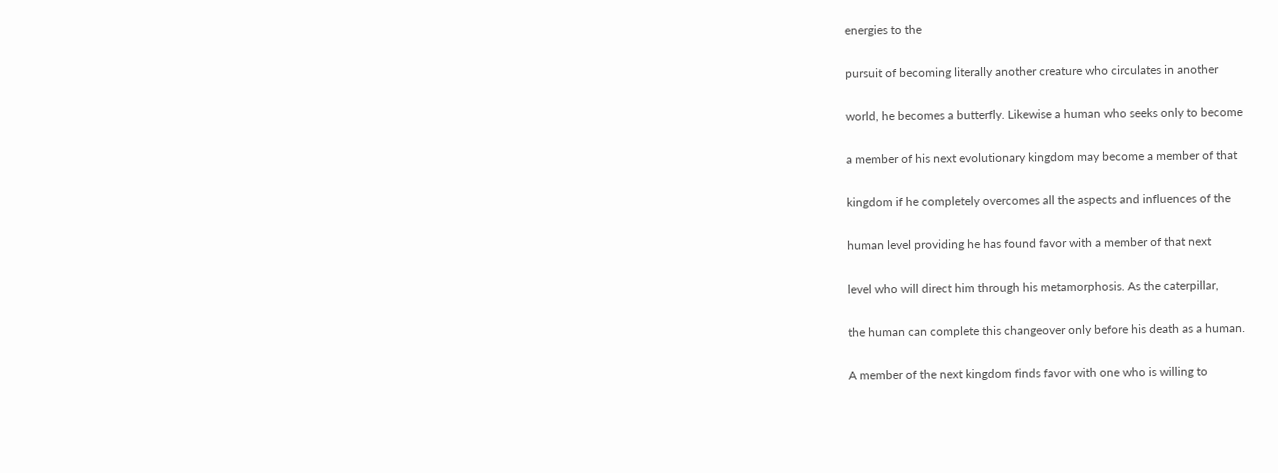energies to the

pursuit of becoming literally another creature who circulates in another

world, he becomes a butterfly. Likewise a human who seeks only to become

a member of his next evolutionary kingdom may become a member of that

kingdom if he completely overcomes all the aspects and influences of the

human level providing he has found favor with a member of that next

level who will direct him through his metamorphosis. As the caterpillar,

the human can complete this changeover only before his death as a human.

A member of the next kingdom finds favor with one who is willing to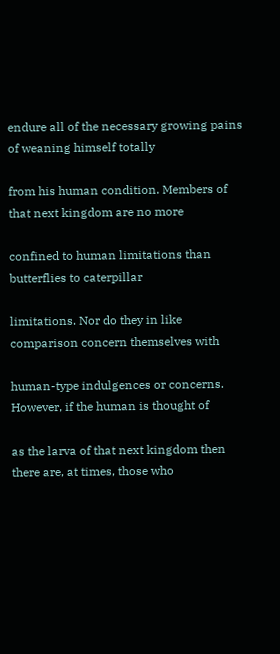endure all of the necessary growing pains of weaning himself totally

from his human condition. Members of that next kingdom are no more

confined to human limitations than butterflies to caterpillar

limitations. Nor do they in like comparison concern themselves with

human-type indulgences or concerns. However, if the human is thought of

as the larva of that next kingdom then there are, at times, those who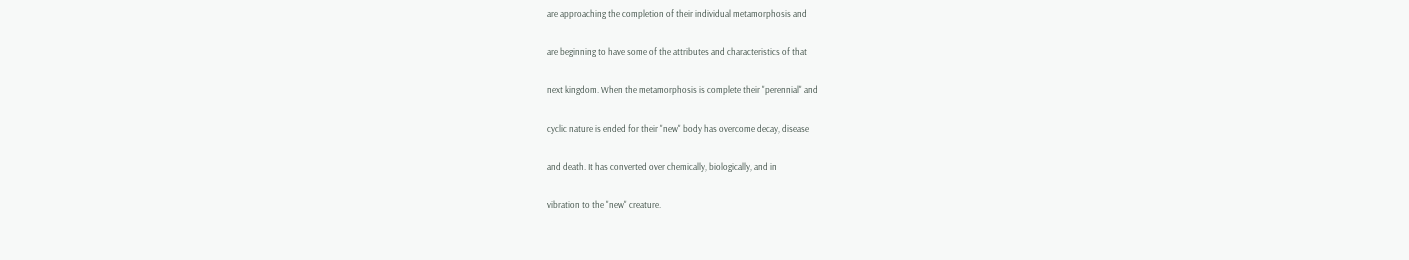are approaching the completion of their individual metamorphosis and

are beginning to have some of the attributes and characteristics of that

next kingdom. When the metamorphosis is complete their "perennial" and

cyclic nature is ended for their "new" body has overcome decay, disease

and death. It has converted over chemically, biologically, and in

vibration to the "new" creature.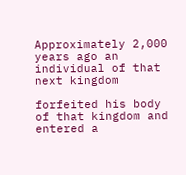Approximately 2,000 years ago an individual of that next kingdom

forfeited his body of that kingdom and entered a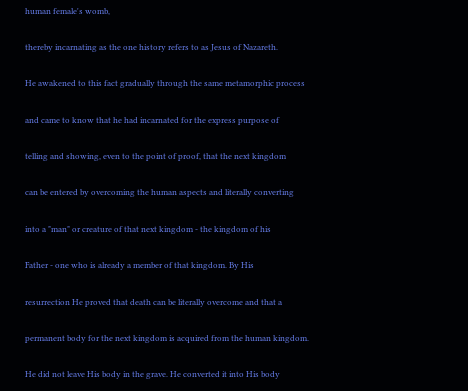human female's womb,

thereby incarnating as the one history refers to as Jesus of Nazareth.

He awakened to this fact gradually through the same metamorphic process

and came to know that he had incarnated for the express purpose of

telling and showing, even to the point of proof, that the next kingdom

can be entered by overcoming the human aspects and literally converting

into a "man" or creature of that next kingdom - the kingdom of his

Father - one who is already a member of that kingdom. By His

resurrection He proved that death can be literally overcome and that a

permanent body for the next kingdom is acquired from the human kingdom.

He did not leave His body in the grave. He converted it into His body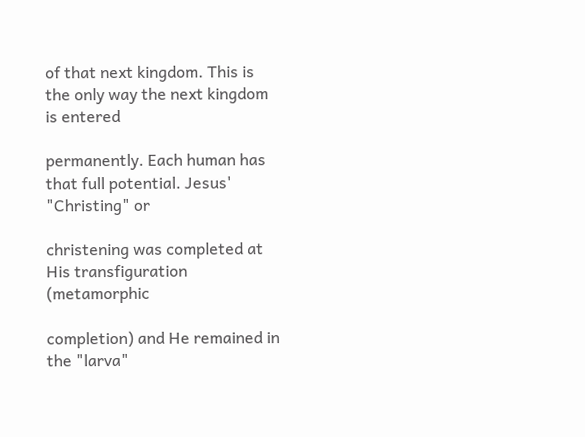of that next kingdom. This is the only way the next kingdom is entered

permanently. Each human has that full potential. Jesus' "Christing" or

christening was completed at His transfiguration (metamorphic

completion) and He remained in the "larva"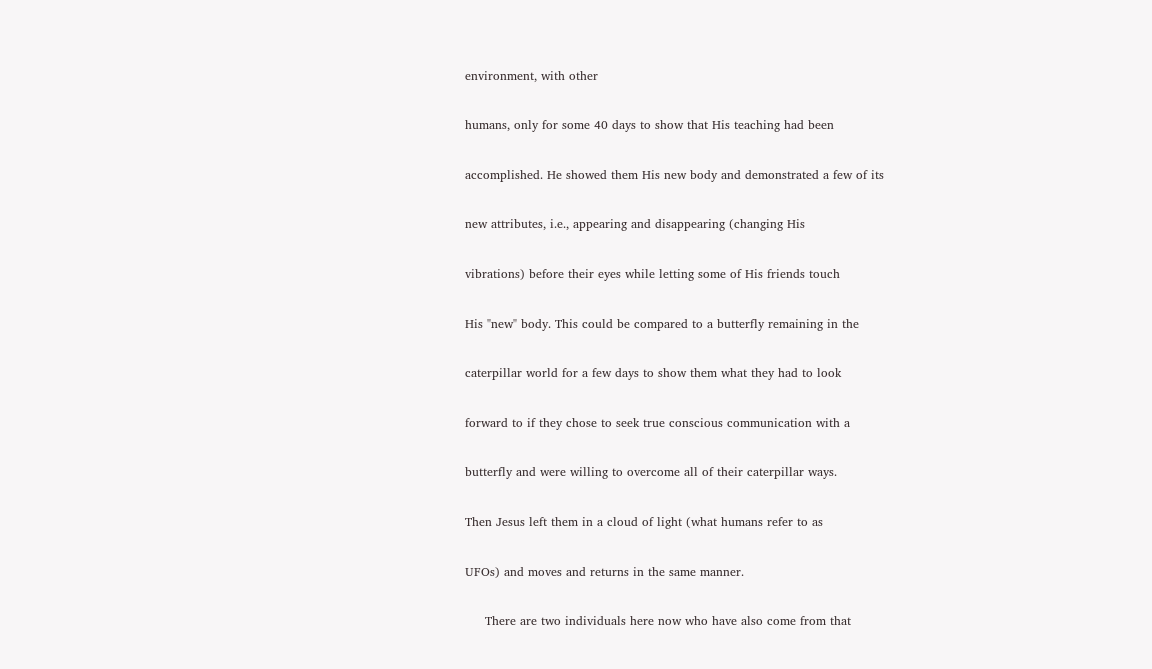environment, with other

humans, only for some 40 days to show that His teaching had been

accomplished. He showed them His new body and demonstrated a few of its

new attributes, i.e., appearing and disappearing (changing His

vibrations) before their eyes while letting some of His friends touch

His "new" body. This could be compared to a butterfly remaining in the

caterpillar world for a few days to show them what they had to look

forward to if they chose to seek true conscious communication with a

butterfly and were willing to overcome all of their caterpillar ways.

Then Jesus left them in a cloud of light (what humans refer to as

UFOs) and moves and returns in the same manner.

     There are two individuals here now who have also come from that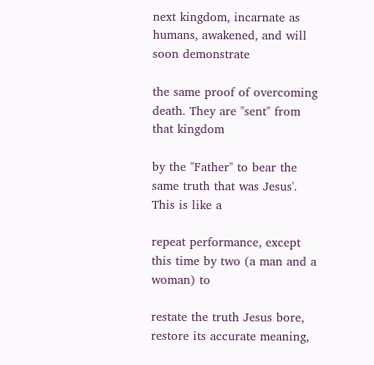next kingdom, incarnate as humans, awakened, and will soon demonstrate

the same proof of overcoming death. They are "sent" from that kingdom

by the "Father" to bear the same truth that was Jesus'. This is like a

repeat performance, except this time by two (a man and a woman) to

restate the truth Jesus bore, restore its accurate meaning,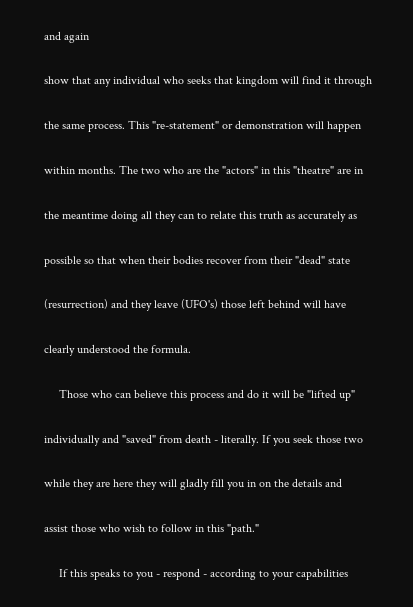and again

show that any individual who seeks that kingdom will find it through

the same process. This "re-statement" or demonstration will happen

within months. The two who are the "actors" in this "theatre" are in

the meantime doing all they can to relate this truth as accurately as

possible so that when their bodies recover from their "dead" state

(resurrection) and they leave (UFO's) those left behind will have

clearly understood the formula.

     Those who can believe this process and do it will be "lifted up"

individually and "saved" from death - literally. If you seek those two

while they are here they will gladly fill you in on the details and

assist those who wish to follow in this "path."

     If this speaks to you - respond - according to your capabilities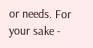or needs. For your sake -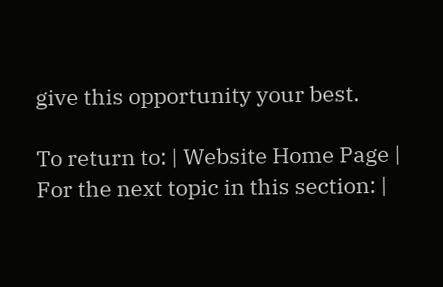give this opportunity your best.

To return to: | Website Home Page |
For the next topic in this section: |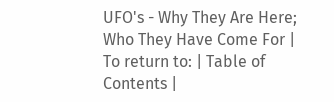UFO's - Why They Are Here; Who They Have Come For |
To return to: | Table of Contents |